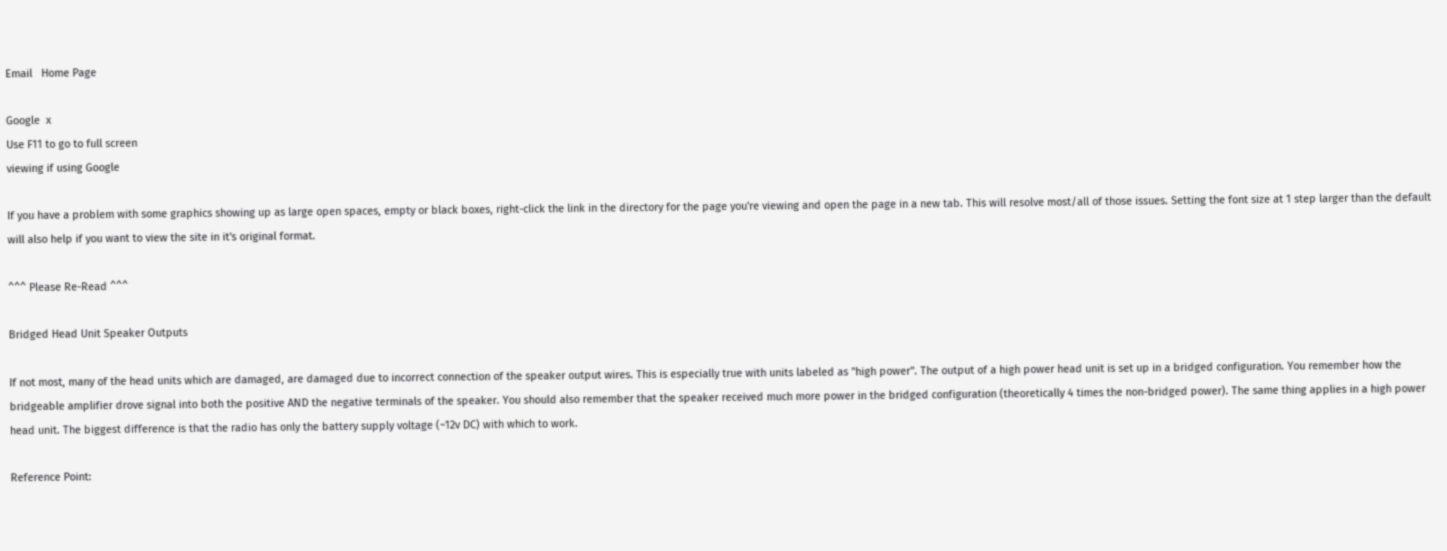Email   Home Page

Google  x
Use F11 to go to full screen
viewing if using Google

If you have a problem with some graphics showing up as large open spaces, empty or black boxes, right-click the link in the directory for the page you're viewing and open the page in a new tab. This will resolve most/all of those issues. Setting the font size at 1 step larger than the default will also help if you want to view the site in it's original format.

^^^ Please Re-Read ^^^

Bridged Head Unit Speaker Outputs

If not most, many of the head units which are damaged, are damaged due to incorrect connection of the speaker output wires. This is especially true with units labeled as "high power". The output of a high power head unit is set up in a bridged configuration. You remember how the bridgeable amplifier drove signal into both the positive AND the negative terminals of the speaker. You should also remember that the speaker received much more power in the bridged configuration (theoretically 4 times the non-bridged power). The same thing applies in a high power head unit. The biggest difference is that the radio has only the battery supply voltage (~12v DC) with which to work.

Reference Point: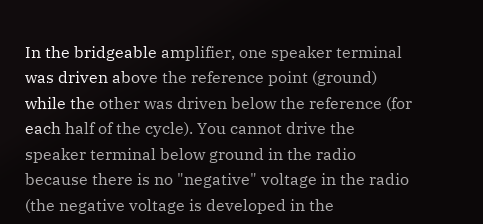In the bridgeable amplifier, one speaker terminal was driven above the reference point (ground) while the other was driven below the reference (for each half of the cycle). You cannot drive the speaker terminal below ground in the radio because there is no "negative" voltage in the radio (the negative voltage is developed in the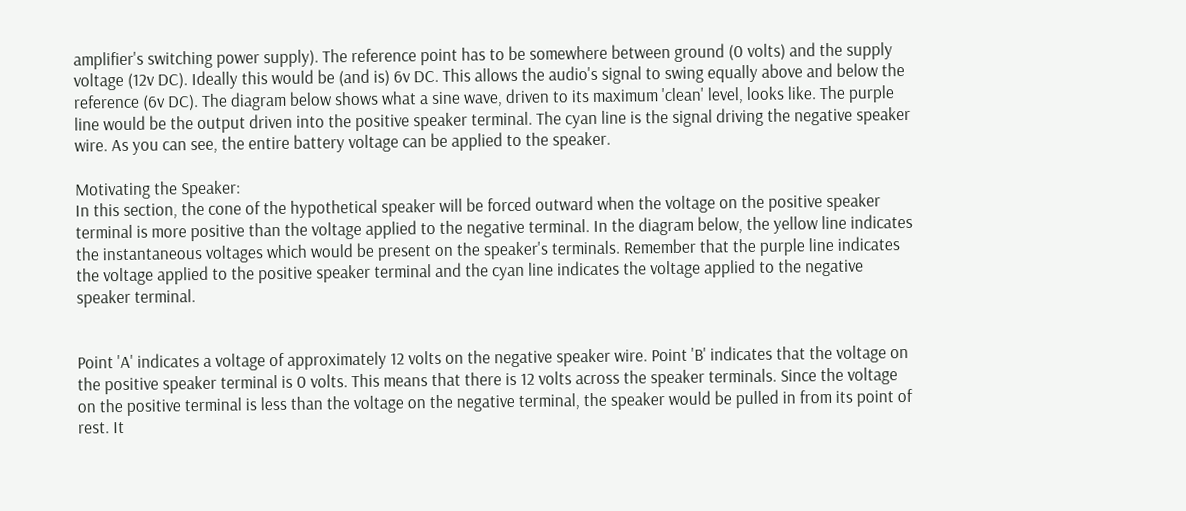amplifier's switching power supply). The reference point has to be somewhere between ground (0 volts) and the supply voltage (12v DC). Ideally this would be (and is) 6v DC. This allows the audio's signal to swing equally above and below the reference (6v DC). The diagram below shows what a sine wave, driven to its maximum 'clean' level, looks like. The purple line would be the output driven into the positive speaker terminal. The cyan line is the signal driving the negative speaker wire. As you can see, the entire battery voltage can be applied to the speaker.

Motivating the Speaker:
In this section, the cone of the hypothetical speaker will be forced outward when the voltage on the positive speaker terminal is more positive than the voltage applied to the negative terminal. In the diagram below, the yellow line indicates the instantaneous voltages which would be present on the speaker's terminals. Remember that the purple line indicates the voltage applied to the positive speaker terminal and the cyan line indicates the voltage applied to the negative speaker terminal.


Point 'A' indicates a voltage of approximately 12 volts on the negative speaker wire. Point 'B' indicates that the voltage on the positive speaker terminal is 0 volts. This means that there is 12 volts across the speaker terminals. Since the voltage on the positive terminal is less than the voltage on the negative terminal, the speaker would be pulled in from its point of rest. It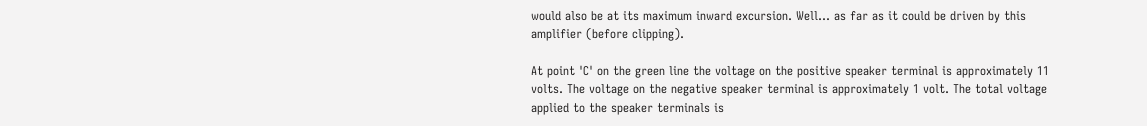would also be at its maximum inward excursion. Well... as far as it could be driven by this amplifier (before clipping).

At point 'C' on the green line the voltage on the positive speaker terminal is approximately 11 volts. The voltage on the negative speaker terminal is approximately 1 volt. The total voltage applied to the speaker terminals is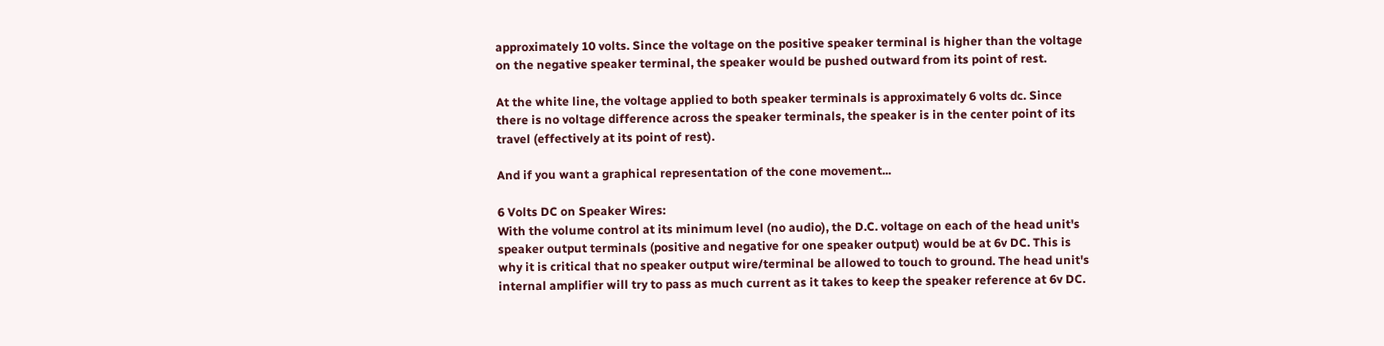approximately 10 volts. Since the voltage on the positive speaker terminal is higher than the voltage on the negative speaker terminal, the speaker would be pushed outward from its point of rest.

At the white line, the voltage applied to both speaker terminals is approximately 6 volts dc. Since there is no voltage difference across the speaker terminals, the speaker is in the center point of its travel (effectively at its point of rest).

And if you want a graphical representation of the cone movement...

6 Volts DC on Speaker Wires:
With the volume control at its minimum level (no audio), the D.C. voltage on each of the head unit's speaker output terminals (positive and negative for one speaker output) would be at 6v DC. This is why it is critical that no speaker output wire/terminal be allowed to touch to ground. The head unit's internal amplifier will try to pass as much current as it takes to keep the speaker reference at 6v DC.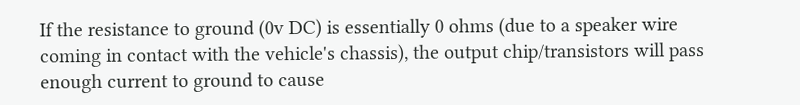If the resistance to ground (0v DC) is essentially 0 ohms (due to a speaker wire coming in contact with the vehicle's chassis), the output chip/transistors will pass enough current to ground to cause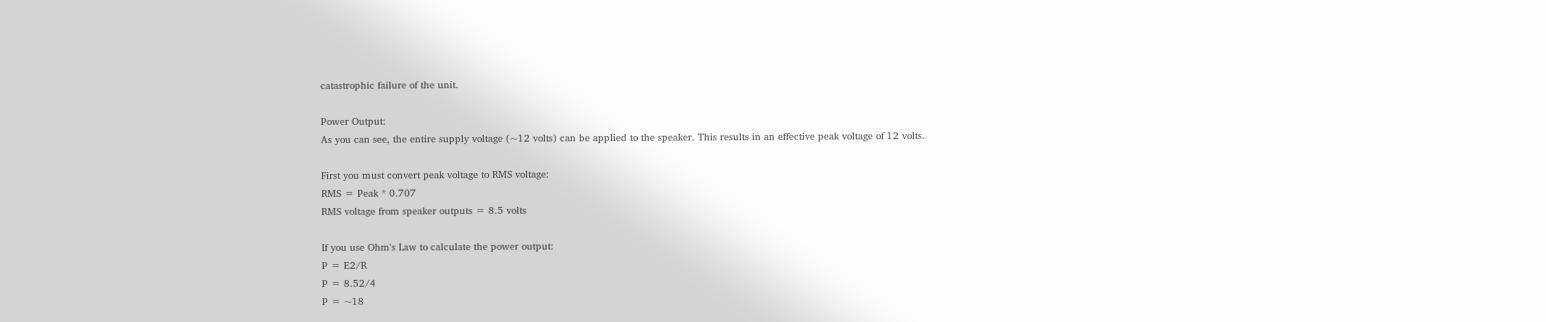catastrophic failure of the unit.

Power Output:
As you can see, the entire supply voltage (~12 volts) can be applied to the speaker. This results in an effective peak voltage of 12 volts.

First you must convert peak voltage to RMS voltage:
RMS = Peak * 0.707
RMS voltage from speaker outputs = 8.5 volts

If you use Ohm's Law to calculate the power output:
P = E2/R
P = 8.52/4
P = ~18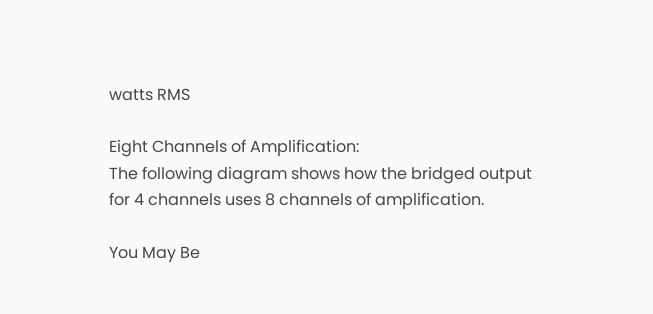watts RMS

Eight Channels of Amplification:
The following diagram shows how the bridged output for 4 channels uses 8 channels of amplification.

You May Be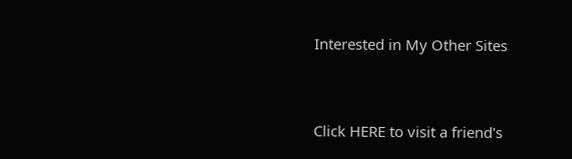Interested in My Other Sites


Click HERE to visit a friend's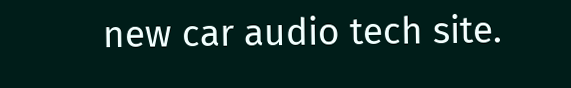new car audio tech site.